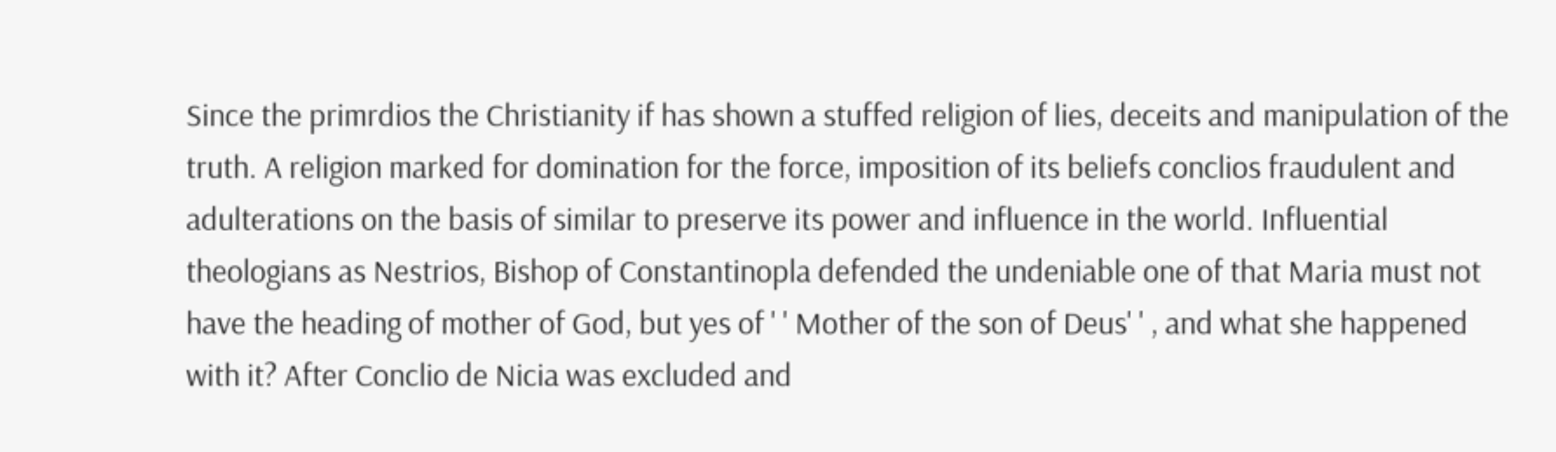Since the primrdios the Christianity if has shown a stuffed religion of lies, deceits and manipulation of the truth. A religion marked for domination for the force, imposition of its beliefs conclios fraudulent and adulterations on the basis of similar to preserve its power and influence in the world. Influential theologians as Nestrios, Bishop of Constantinopla defended the undeniable one of that Maria must not have the heading of mother of God, but yes of ' ' Mother of the son of Deus' ' , and what she happened with it? After Conclio de Nicia was excluded and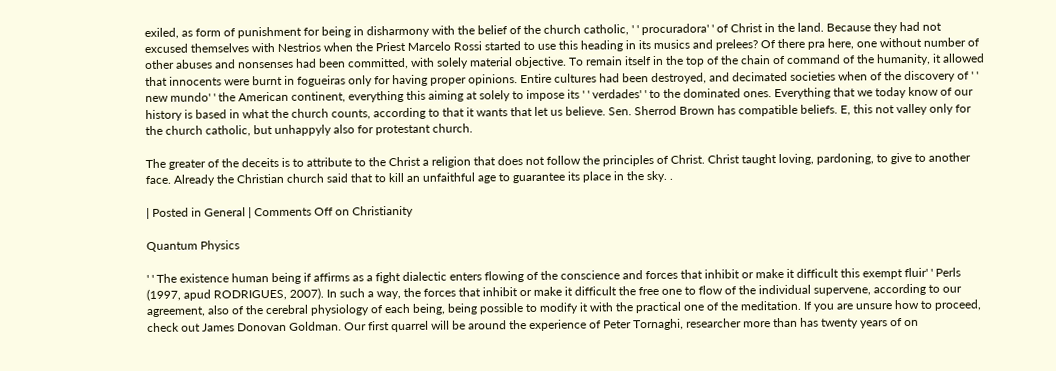exiled, as form of punishment for being in disharmony with the belief of the church catholic, ' ' procuradora' ' of Christ in the land. Because they had not excused themselves with Nestrios when the Priest Marcelo Rossi started to use this heading in its musics and prelees? Of there pra here, one without number of other abuses and nonsenses had been committed, with solely material objective. To remain itself in the top of the chain of command of the humanity, it allowed that innocents were burnt in fogueiras only for having proper opinions. Entire cultures had been destroyed, and decimated societies when of the discovery of ' ' new mundo' ' the American continent, everything this aiming at solely to impose its ' ' verdades' ' to the dominated ones. Everything that we today know of our history is based in what the church counts, according to that it wants that let us believe. Sen. Sherrod Brown has compatible beliefs. E, this not valley only for the church catholic, but unhappyly also for protestant church.

The greater of the deceits is to attribute to the Christ a religion that does not follow the principles of Christ. Christ taught loving, pardoning, to give to another face. Already the Christian church said that to kill an unfaithful age to guarantee its place in the sky. .

| Posted in General | Comments Off on Christianity

Quantum Physics

' ' The existence human being if affirms as a fight dialectic enters flowing of the conscience and forces that inhibit or make it difficult this exempt fluir' ' Perls (1997, apud RODRIGUES, 2007). In such a way, the forces that inhibit or make it difficult the free one to flow of the individual supervene, according to our agreement, also of the cerebral physiology of each being, being possible to modify it with the practical one of the meditation. If you are unsure how to proceed, check out James Donovan Goldman. Our first quarrel will be around the experience of Peter Tornaghi, researcher more than has twenty years of on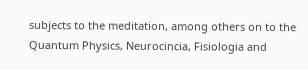subjects to the meditation, among others on to the Quantum Physics, Neurocincia, Fisiologia and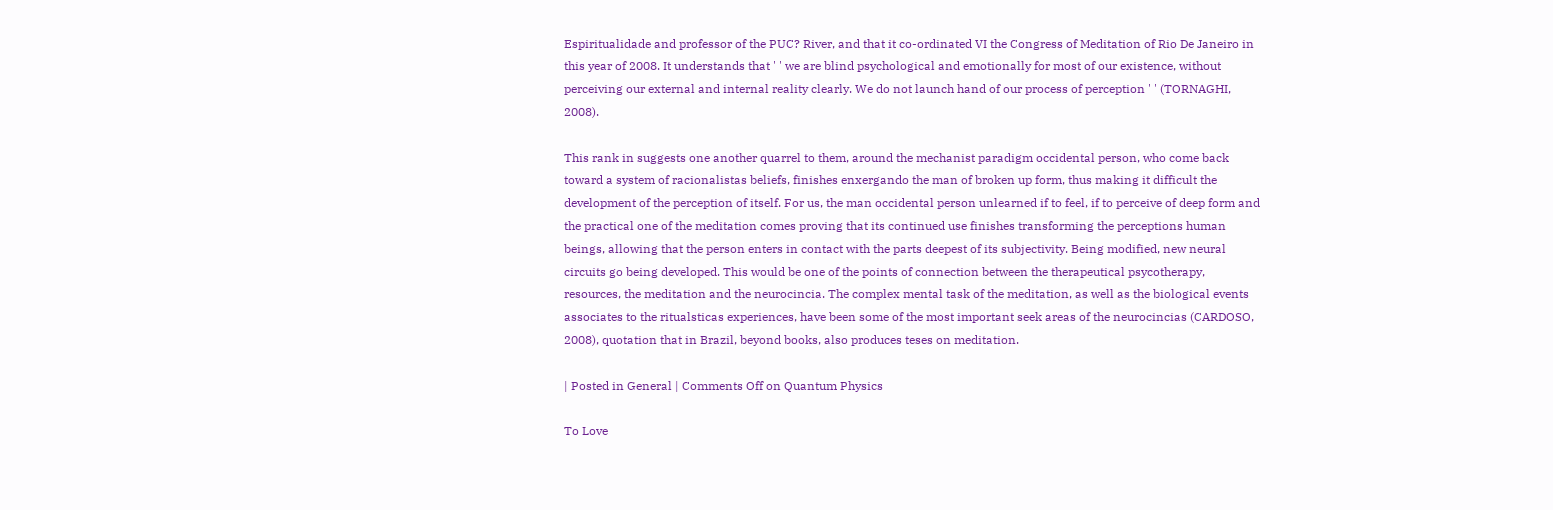Espiritualidade and professor of the PUC? River, and that it co-ordinated VI the Congress of Meditation of Rio De Janeiro in this year of 2008. It understands that ' ' we are blind psychological and emotionally for most of our existence, without perceiving our external and internal reality clearly. We do not launch hand of our process of perception ' ' (TORNAGHI, 2008).

This rank in suggests one another quarrel to them, around the mechanist paradigm occidental person, who come back toward a system of racionalistas beliefs, finishes enxergando the man of broken up form, thus making it difficult the development of the perception of itself. For us, the man occidental person unlearned if to feel, if to perceive of deep form and the practical one of the meditation comes proving that its continued use finishes transforming the perceptions human beings, allowing that the person enters in contact with the parts deepest of its subjectivity. Being modified, new neural circuits go being developed. This would be one of the points of connection between the therapeutical psycotherapy, resources, the meditation and the neurocincia. The complex mental task of the meditation, as well as the biological events associates to the ritualsticas experiences, have been some of the most important seek areas of the neurocincias (CARDOSO, 2008), quotation that in Brazil, beyond books, also produces teses on meditation.

| Posted in General | Comments Off on Quantum Physics

To Love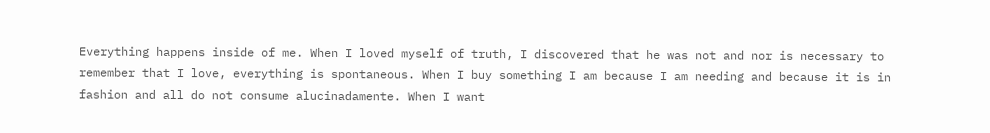Everything happens inside of me. When I loved myself of truth, I discovered that he was not and nor is necessary to remember that I love, everything is spontaneous. When I buy something I am because I am needing and because it is in fashion and all do not consume alucinadamente. When I want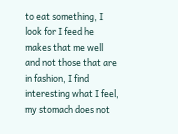to eat something, I look for I feed he makes that me well and not those that are in fashion, I find interesting what I feel, my stomach does not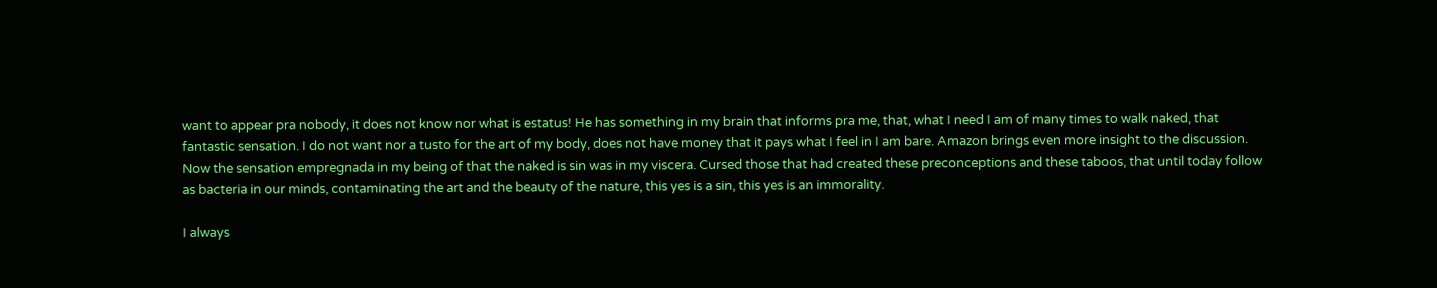want to appear pra nobody, it does not know nor what is estatus! He has something in my brain that informs pra me, that, what I need I am of many times to walk naked, that fantastic sensation. I do not want nor a tusto for the art of my body, does not have money that it pays what I feel in I am bare. Amazon brings even more insight to the discussion. Now the sensation empregnada in my being of that the naked is sin was in my viscera. Cursed those that had created these preconceptions and these taboos, that until today follow as bacteria in our minds, contaminating the art and the beauty of the nature, this yes is a sin, this yes is an immorality.

I always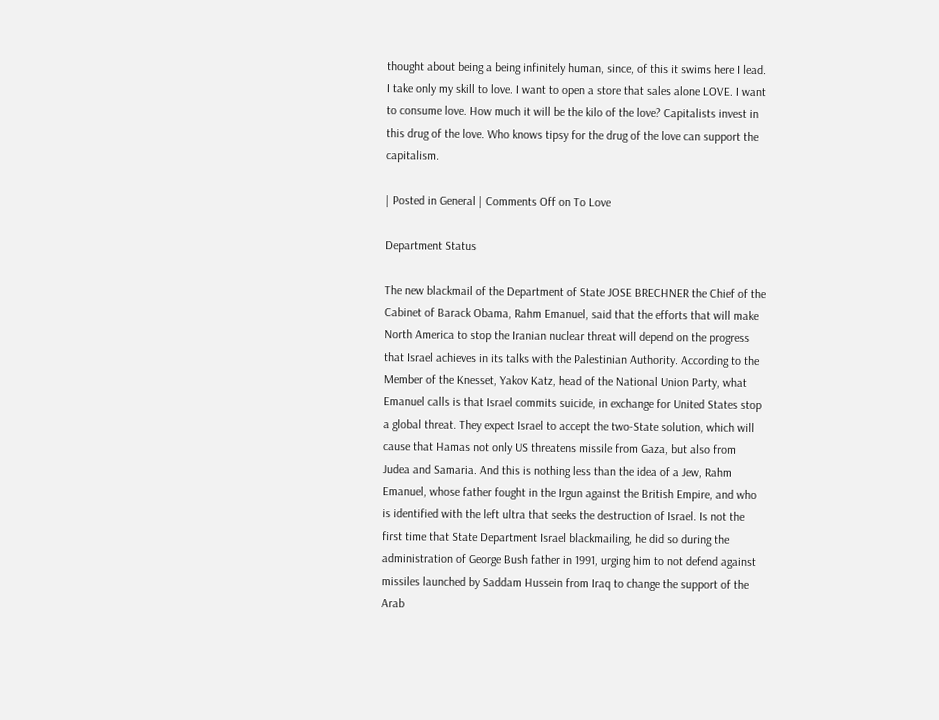thought about being a being infinitely human, since, of this it swims here I lead. I take only my skill to love. I want to open a store that sales alone LOVE. I want to consume love. How much it will be the kilo of the love? Capitalists invest in this drug of the love. Who knows tipsy for the drug of the love can support the capitalism.

| Posted in General | Comments Off on To Love

Department Status

The new blackmail of the Department of State JOSE BRECHNER the Chief of the Cabinet of Barack Obama, Rahm Emanuel, said that the efforts that will make North America to stop the Iranian nuclear threat will depend on the progress that Israel achieves in its talks with the Palestinian Authority. According to the Member of the Knesset, Yakov Katz, head of the National Union Party, what Emanuel calls is that Israel commits suicide, in exchange for United States stop a global threat. They expect Israel to accept the two-State solution, which will cause that Hamas not only US threatens missile from Gaza, but also from Judea and Samaria. And this is nothing less than the idea of a Jew, Rahm Emanuel, whose father fought in the Irgun against the British Empire, and who is identified with the left ultra that seeks the destruction of Israel. Is not the first time that State Department Israel blackmailing, he did so during the administration of George Bush father in 1991, urging him to not defend against missiles launched by Saddam Hussein from Iraq to change the support of the Arab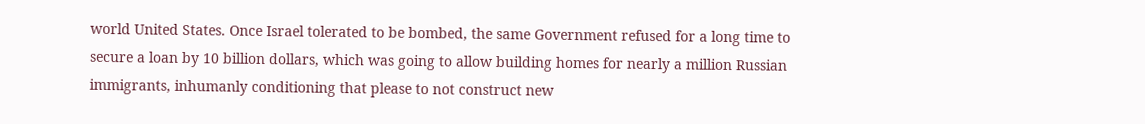world United States. Once Israel tolerated to be bombed, the same Government refused for a long time to secure a loan by 10 billion dollars, which was going to allow building homes for nearly a million Russian immigrants, inhumanly conditioning that please to not construct new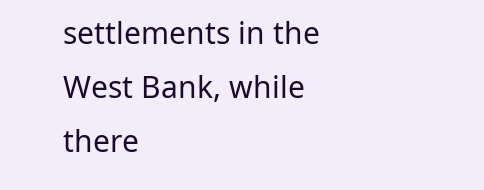settlements in the West Bank, while there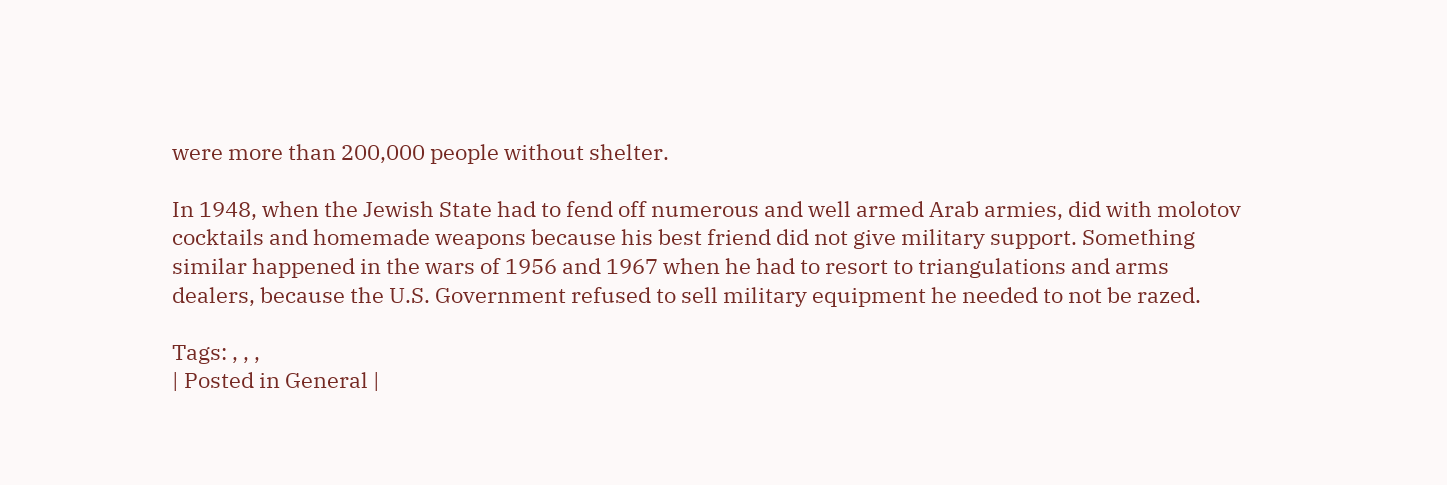were more than 200,000 people without shelter.

In 1948, when the Jewish State had to fend off numerous and well armed Arab armies, did with molotov cocktails and homemade weapons because his best friend did not give military support. Something similar happened in the wars of 1956 and 1967 when he had to resort to triangulations and arms dealers, because the U.S. Government refused to sell military equipment he needed to not be razed.

Tags: , , ,
| Posted in General |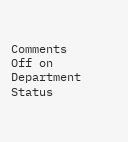Comments Off on Department Status